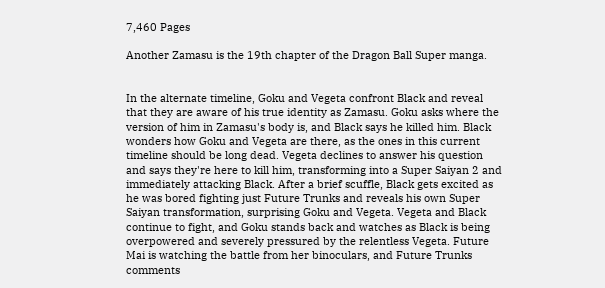7,460 Pages

Another Zamasu is the 19th chapter of the Dragon Ball Super manga.


In the alternate timeline, Goku and Vegeta confront Black and reveal that they are aware of his true identity as Zamasu. Goku asks where the version of him in Zamasu's body is, and Black says he killed him. Black wonders how Goku and Vegeta are there, as the ones in this current timeline should be long dead. Vegeta declines to answer his question and says they're here to kill him, transforming into a Super Saiyan 2 and immediately attacking Black. After a brief scuffle, Black gets excited as he was bored fighting just Future Trunks and reveals his own Super Saiyan transformation, surprising Goku and Vegeta. Vegeta and Black continue to fight, and Goku stands back and watches as Black is being overpowered and severely pressured by the relentless Vegeta. Future Mai is watching the battle from her binoculars, and Future Trunks comments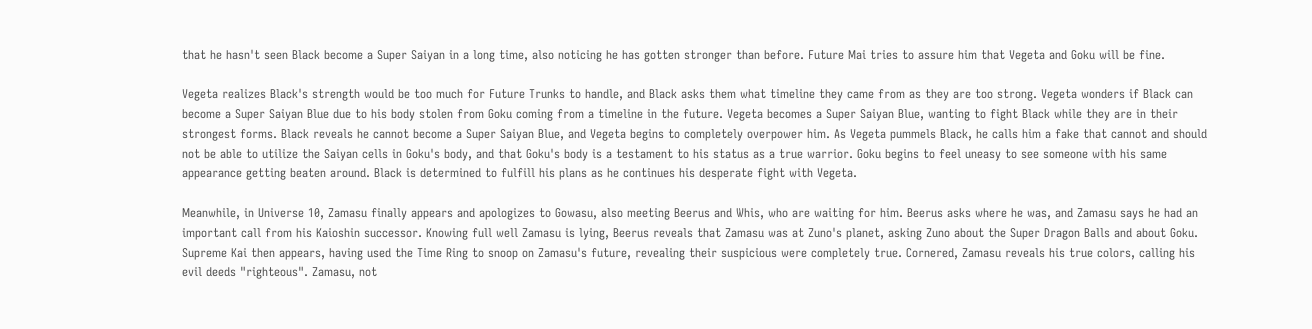that he hasn't seen Black become a Super Saiyan in a long time, also noticing he has gotten stronger than before. Future Mai tries to assure him that Vegeta and Goku will be fine.

Vegeta realizes Black's strength would be too much for Future Trunks to handle, and Black asks them what timeline they came from as they are too strong. Vegeta wonders if Black can become a Super Saiyan Blue due to his body stolen from Goku coming from a timeline in the future. Vegeta becomes a Super Saiyan Blue, wanting to fight Black while they are in their strongest forms. Black reveals he cannot become a Super Saiyan Blue, and Vegeta begins to completely overpower him. As Vegeta pummels Black, he calls him a fake that cannot and should not be able to utilize the Saiyan cells in Goku's body, and that Goku's body is a testament to his status as a true warrior. Goku begins to feel uneasy to see someone with his same appearance getting beaten around. Black is determined to fulfill his plans as he continues his desperate fight with Vegeta.

Meanwhile, in Universe 10, Zamasu finally appears and apologizes to Gowasu, also meeting Beerus and Whis, who are waiting for him. Beerus asks where he was, and Zamasu says he had an important call from his Kaioshin successor. Knowing full well Zamasu is lying, Beerus reveals that Zamasu was at Zuno's planet, asking Zuno about the Super Dragon Balls and about Goku. Supreme Kai then appears, having used the Time Ring to snoop on Zamasu's future, revealing their suspicious were completely true. Cornered, Zamasu reveals his true colors, calling his evil deeds "righteous". Zamasu, not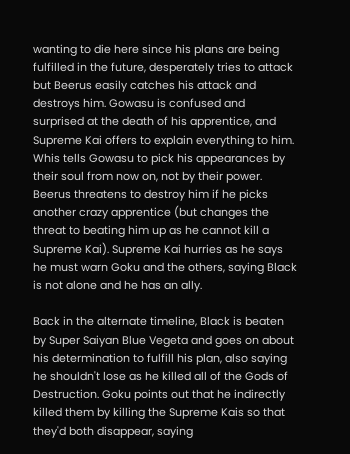wanting to die here since his plans are being fulfilled in the future, desperately tries to attack but Beerus easily catches his attack and destroys him. Gowasu is confused and surprised at the death of his apprentice, and Supreme Kai offers to explain everything to him. Whis tells Gowasu to pick his appearances by their soul from now on, not by their power. Beerus threatens to destroy him if he picks another crazy apprentice (but changes the threat to beating him up as he cannot kill a Supreme Kai). Supreme Kai hurries as he says he must warn Goku and the others, saying Black is not alone and he has an ally.

Back in the alternate timeline, Black is beaten by Super Saiyan Blue Vegeta and goes on about his determination to fulfill his plan, also saying he shouldn't lose as he killed all of the Gods of Destruction. Goku points out that he indirectly killed them by killing the Supreme Kais so that they'd both disappear, saying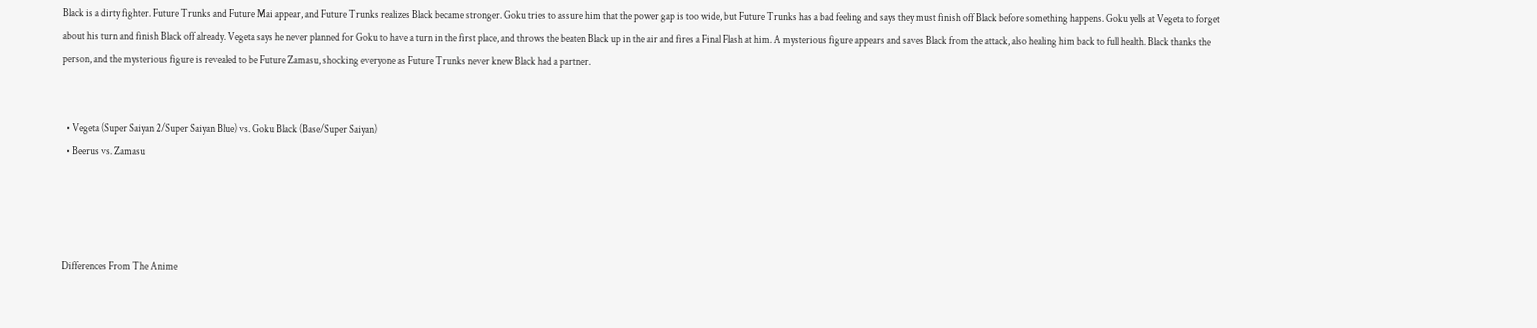Black is a dirty fighter. Future Trunks and Future Mai appear, and Future Trunks realizes Black became stronger. Goku tries to assure him that the power gap is too wide, but Future Trunks has a bad feeling and says they must finish off Black before something happens. Goku yells at Vegeta to forget about his turn and finish Black off already. Vegeta says he never planned for Goku to have a turn in the first place, and throws the beaten Black up in the air and fires a Final Flash at him. A mysterious figure appears and saves Black from the attack, also healing him back to full health. Black thanks the person, and the mysterious figure is revealed to be Future Zamasu, shocking everyone as Future Trunks never knew Black had a partner.


  • Vegeta (Super Saiyan 2/Super Saiyan Blue) vs. Goku Black (Base/Super Saiyan)
  • Beerus vs. Zamasu




Differences From The Anime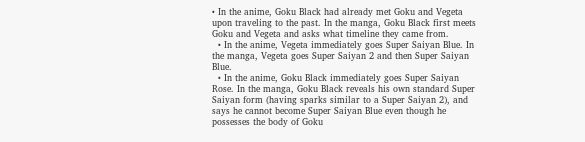• In the anime, Goku Black had already met Goku and Vegeta upon traveling to the past. In the manga, Goku Black first meets Goku and Vegeta and asks what timeline they came from.
  • In the anime, Vegeta immediately goes Super Saiyan Blue. In the manga, Vegeta goes Super Saiyan 2 and then Super Saiyan Blue.
  • In the anime, Goku Black immediately goes Super Saiyan Rose. In the manga, Goku Black reveals his own standard Super Saiyan form (having sparks similar to a Super Saiyan 2), and says he cannot become Super Saiyan Blue even though he possesses the body of Goku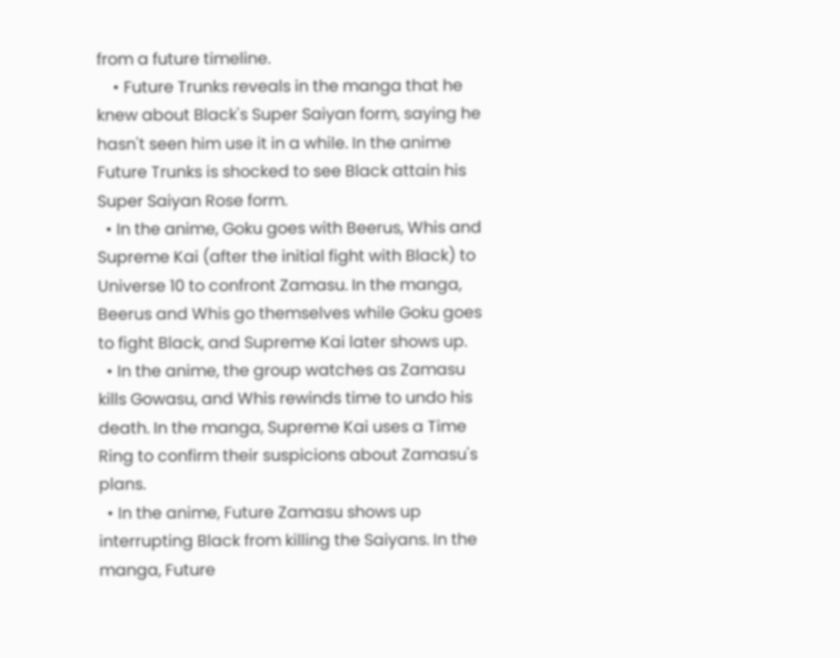from a future timeline.
    • Future Trunks reveals in the manga that he knew about Black's Super Saiyan form, saying he hasn't seen him use it in a while. In the anime Future Trunks is shocked to see Black attain his Super Saiyan Rose form.
  • In the anime, Goku goes with Beerus, Whis and Supreme Kai (after the initial fight with Black) to Universe 10 to confront Zamasu. In the manga, Beerus and Whis go themselves while Goku goes to fight Black, and Supreme Kai later shows up.
  • In the anime, the group watches as Zamasu kills Gowasu, and Whis rewinds time to undo his death. In the manga, Supreme Kai uses a Time Ring to confirm their suspicions about Zamasu's plans.
  • In the anime, Future Zamasu shows up interrupting Black from killing the Saiyans. In the manga, Future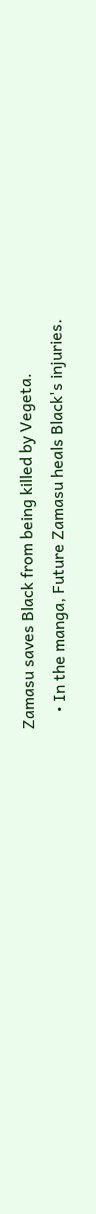Zamasu saves Black from being killed by Vegeta.
    • In the manga, Future Zamasu heals Black's injuries.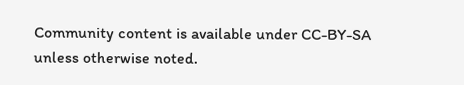Community content is available under CC-BY-SA unless otherwise noted.